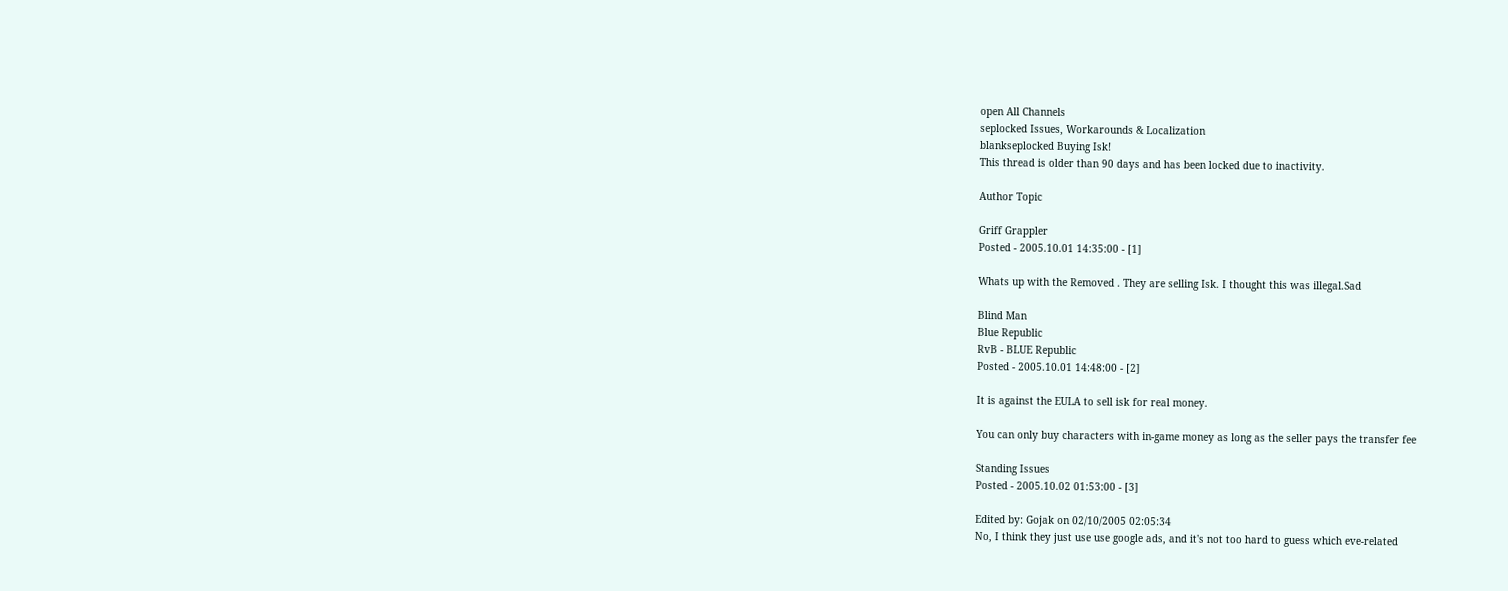open All Channels
seplocked Issues, Workarounds & Localization
blankseplocked Buying Isk!
This thread is older than 90 days and has been locked due to inactivity.

Author Topic

Griff Grappler
Posted - 2005.10.01 14:35:00 - [1]

Whats up with the Removed . They are selling Isk. I thought this was illegal.Sad

Blind Man
Blue Republic
RvB - BLUE Republic
Posted - 2005.10.01 14:48:00 - [2]

It is against the EULA to sell isk for real money.

You can only buy characters with in-game money as long as the seller pays the transfer fee

Standing Issues
Posted - 2005.10.02 01:53:00 - [3]

Edited by: Gojak on 02/10/2005 02:05:34
No, I think they just use use google ads, and it's not too hard to guess which eve-related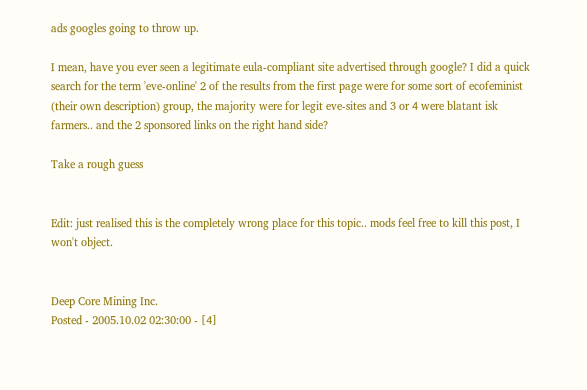ads googles going to throw up.

I mean, have you ever seen a legitimate eula-compliant site advertised through google? I did a quick search for the term 'eve-online' 2 of the results from the first page were for some sort of ecofeminist (their own description) group, the majority were for legit eve-sites and 3 or 4 were blatant isk farmers.. and the 2 sponsored links on the right hand side?

Take a rough guess


Edit: just realised this is the completely wrong place for this topic.. mods feel free to kill this post, I won't object.


Deep Core Mining Inc.
Posted - 2005.10.02 02:30:00 - [4]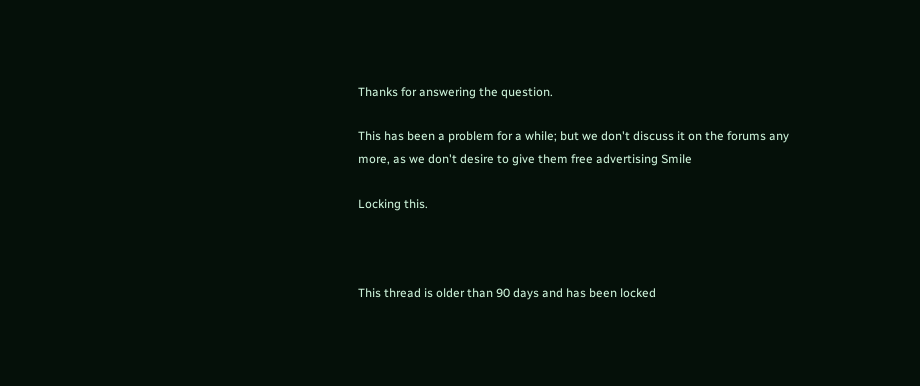Thanks for answering the question.

This has been a problem for a while; but we don't discuss it on the forums any more, as we don't desire to give them free advertising Smile

Locking this.



This thread is older than 90 days and has been locked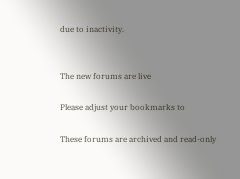due to inactivity.


The new forums are live

Please adjust your bookmarks to

These forums are archived and read-only